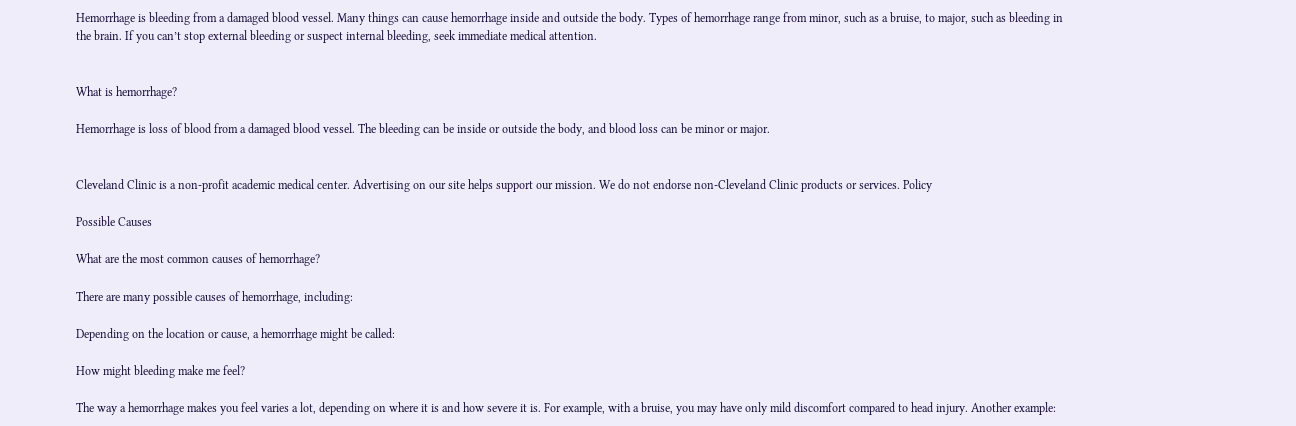Hemorrhage is bleeding from a damaged blood vessel. Many things can cause hemorrhage inside and outside the body. Types of hemorrhage range from minor, such as a bruise, to major, such as bleeding in the brain. If you can’t stop external bleeding or suspect internal bleeding, seek immediate medical attention.


What is hemorrhage?

Hemorrhage is loss of blood from a damaged blood vessel. The bleeding can be inside or outside the body, and blood loss can be minor or major.


Cleveland Clinic is a non-profit academic medical center. Advertising on our site helps support our mission. We do not endorse non-Cleveland Clinic products or services. Policy

Possible Causes

What are the most common causes of hemorrhage?

There are many possible causes of hemorrhage, including:

Depending on the location or cause, a hemorrhage might be called:

How might bleeding make me feel?

The way a hemorrhage makes you feel varies a lot, depending on where it is and how severe it is. For example, with a bruise, you may have only mild discomfort compared to head injury. Another example: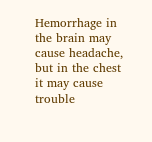Hemorrhage in the brain may cause headache, but in the chest it may cause trouble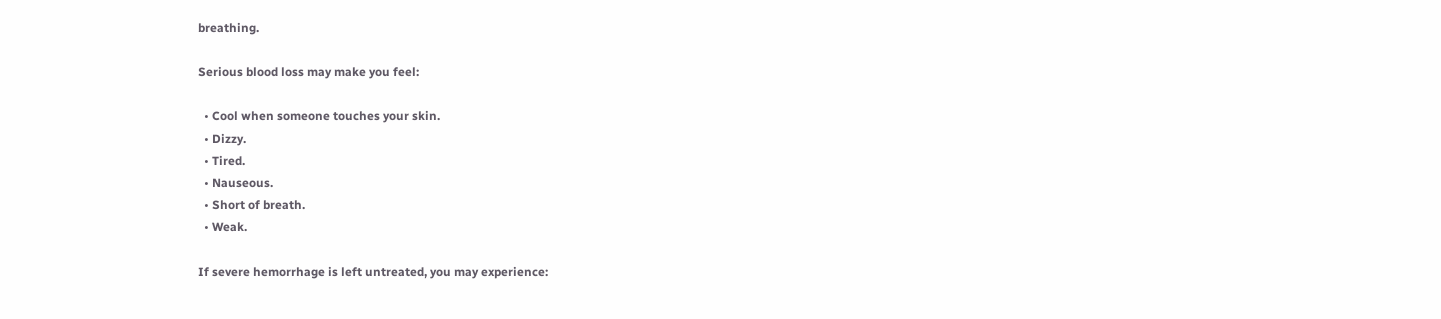breathing.

Serious blood loss may make you feel:

  • Cool when someone touches your skin.
  • Dizzy.
  • Tired.
  • Nauseous.
  • Short of breath.
  • Weak.

If severe hemorrhage is left untreated, you may experience: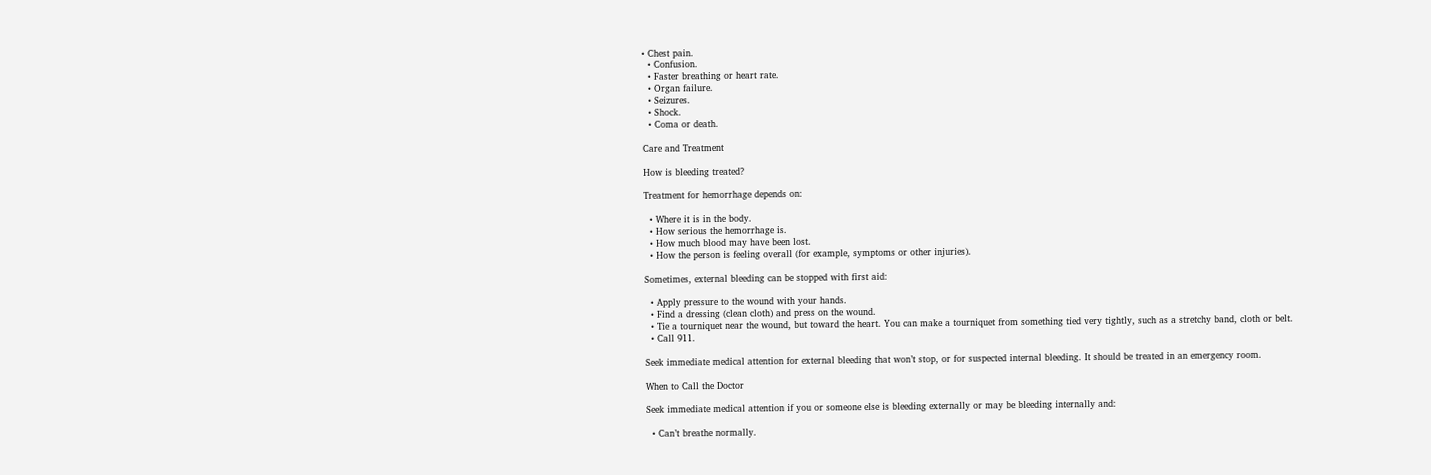• Chest pain.
  • Confusion.
  • Faster breathing or heart rate.
  • Organ failure.
  • Seizures.
  • Shock.
  • Coma or death.

Care and Treatment

How is bleeding treated?

Treatment for hemorrhage depends on:

  • Where it is in the body.
  • How serious the hemorrhage is.
  • How much blood may have been lost.
  • How the person is feeling overall (for example, symptoms or other injuries).

Sometimes, external bleeding can be stopped with first aid:

  • Apply pressure to the wound with your hands.
  • Find a dressing (clean cloth) and press on the wound.
  • Tie a tourniquet near the wound, but toward the heart. You can make a tourniquet from something tied very tightly, such as a stretchy band, cloth or belt.
  • Call 911.

Seek immediate medical attention for external bleeding that won’t stop, or for suspected internal bleeding. It should be treated in an emergency room.

When to Call the Doctor

Seek immediate medical attention if you or someone else is bleeding externally or may be bleeding internally and:

  • Can’t breathe normally.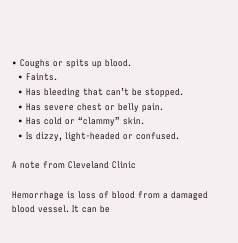• Coughs or spits up blood.
  • Faints.
  • Has bleeding that can’t be stopped.
  • Has severe chest or belly pain.
  • Has cold or “clammy” skin.
  • Is dizzy, light-headed or confused.

A note from Cleveland Clinic

Hemorrhage is loss of blood from a damaged blood vessel. It can be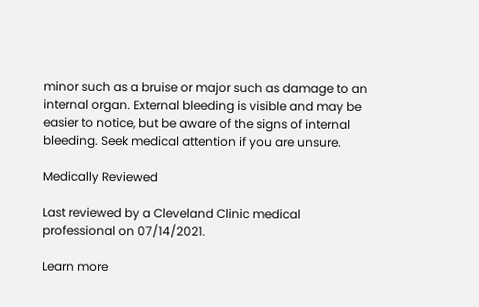minor such as a bruise or major such as damage to an internal organ. External bleeding is visible and may be easier to notice, but be aware of the signs of internal bleeding. Seek medical attention if you are unsure.

Medically Reviewed

Last reviewed by a Cleveland Clinic medical professional on 07/14/2021.

Learn more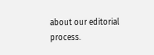about our editorial process.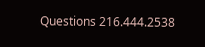Questions 216.444.2538